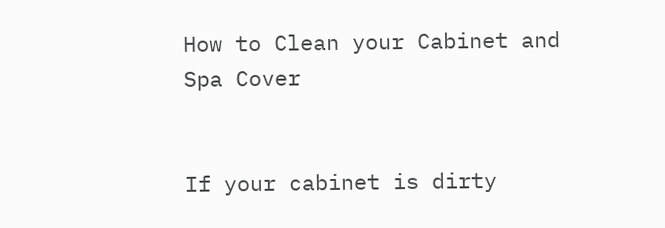How to Clean your Cabinet and Spa Cover


If your cabinet is dirty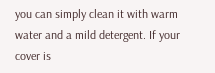you can simply clean it with warm water and a mild detergent. If your cover is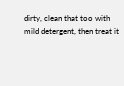dirty, clean that too with mild detergent, then treat it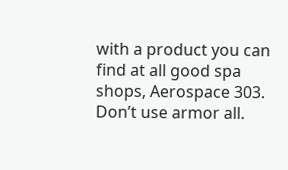with a product you can find at all good spa shops, Aerospace 303. Don’t use armor all.